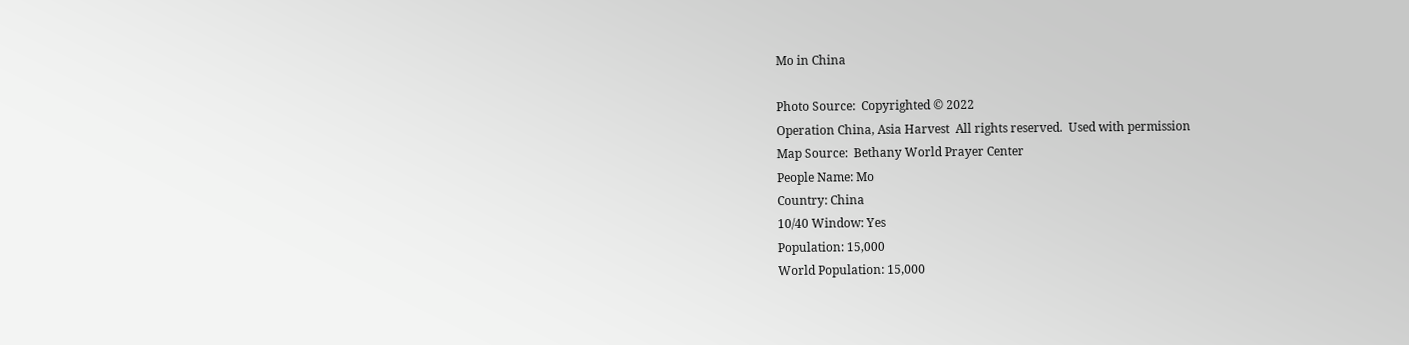Mo in China

Photo Source:  Copyrighted © 2022
Operation China, Asia Harvest  All rights reserved.  Used with permission
Map Source:  Bethany World Prayer Center
People Name: Mo
Country: China
10/40 Window: Yes
Population: 15,000
World Population: 15,000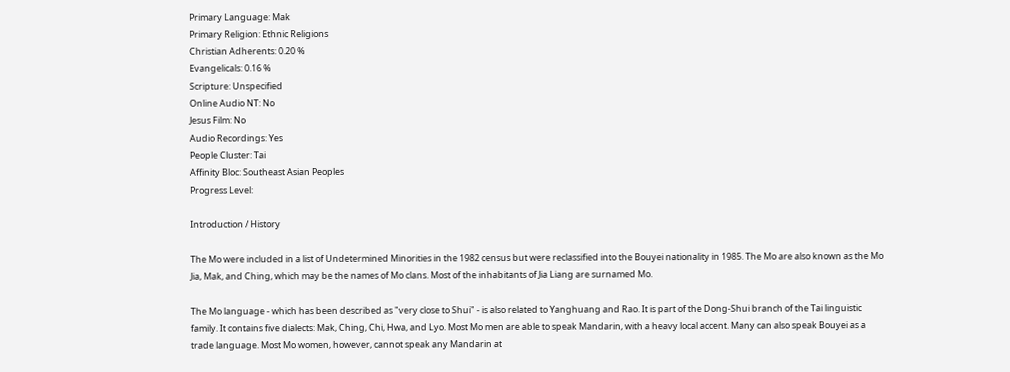Primary Language: Mak
Primary Religion: Ethnic Religions
Christian Adherents: 0.20 %
Evangelicals: 0.16 %
Scripture: Unspecified
Online Audio NT: No
Jesus Film: No
Audio Recordings: Yes
People Cluster: Tai
Affinity Bloc: Southeast Asian Peoples
Progress Level:

Introduction / History

The Mo were included in a list of Undetermined Minorities in the 1982 census but were reclassified into the Bouyei nationality in 1985. The Mo are also known as the Mo Jia, Mak, and Ching, which may be the names of Mo clans. Most of the inhabitants of Jia Liang are surnamed Mo.

The Mo language - which has been described as "very close to Shui" - is also related to Yanghuang and Rao. It is part of the Dong-Shui branch of the Tai linguistic family. It contains five dialects: Mak, Ching, Chi, Hwa, and Lyo. Most Mo men are able to speak Mandarin, with a heavy local accent. Many can also speak Bouyei as a trade language. Most Mo women, however, cannot speak any Mandarin at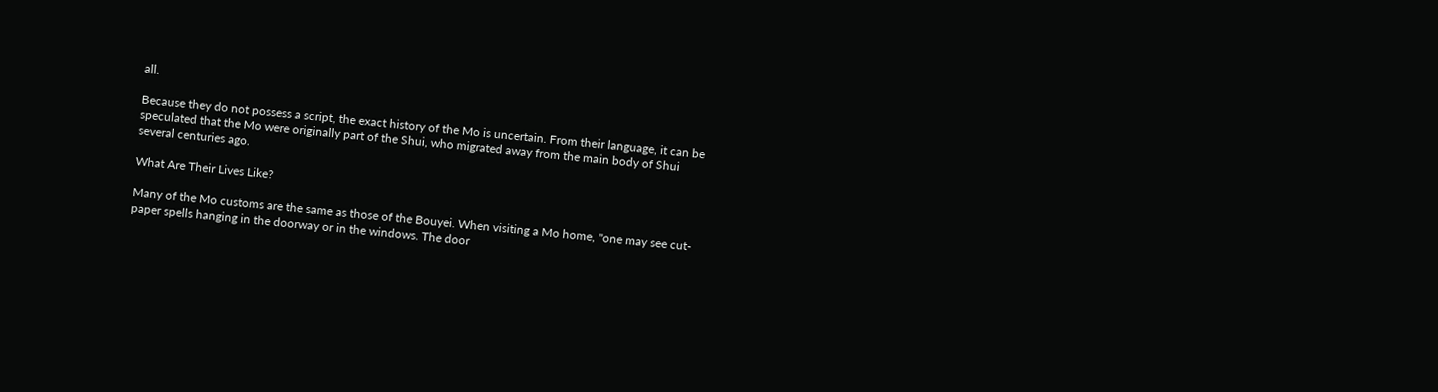all.

Because they do not possess a script, the exact history of the Mo is uncertain. From their language, it can be speculated that the Mo were originally part of the Shui, who migrated away from the main body of Shui several centuries ago.

What Are Their Lives Like?

Many of the Mo customs are the same as those of the Bouyei. When visiting a Mo home, "one may see cut-paper spells hanging in the doorway or in the windows. The door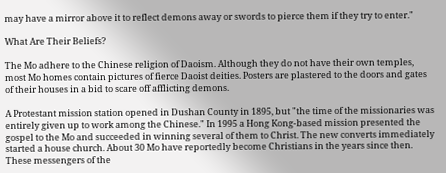may have a mirror above it to reflect demons away or swords to pierce them if they try to enter."

What Are Their Beliefs?

The Mo adhere to the Chinese religion of Daoism. Although they do not have their own temples, most Mo homes contain pictures of fierce Daoist deities. Posters are plastered to the doors and gates of their houses in a bid to scare off afflicting demons.

A Protestant mission station opened in Dushan County in 1895, but "the time of the missionaries was entirely given up to work among the Chinese." In 1995 a Hong Kong-based mission presented the gospel to the Mo and succeeded in winning several of them to Christ. The new converts immediately started a house church. About 30 Mo have reportedly become Christians in the years since then. These messengers of the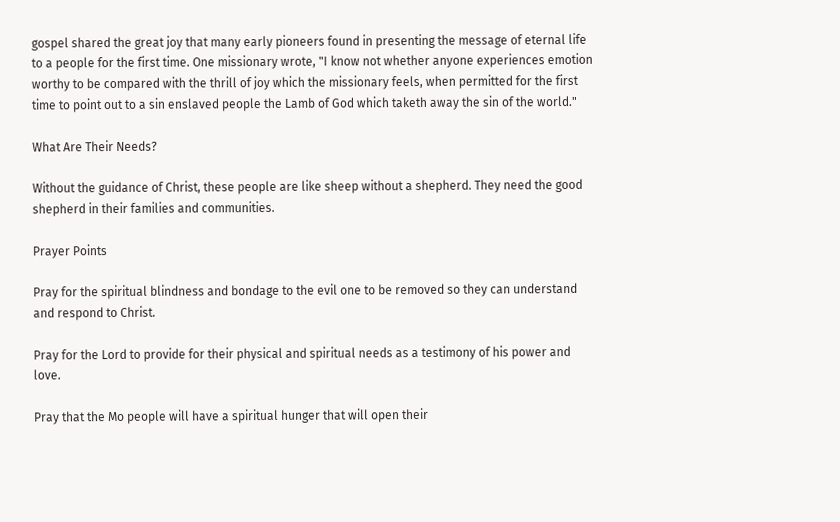gospel shared the great joy that many early pioneers found in presenting the message of eternal life to a people for the first time. One missionary wrote, "I know not whether anyone experiences emotion worthy to be compared with the thrill of joy which the missionary feels, when permitted for the first time to point out to a sin enslaved people the Lamb of God which taketh away the sin of the world."

What Are Their Needs?

Without the guidance of Christ, these people are like sheep without a shepherd. They need the good shepherd in their families and communities.

Prayer Points

Pray for the spiritual blindness and bondage to the evil one to be removed so they can understand and respond to Christ.

Pray for the Lord to provide for their physical and spiritual needs as a testimony of his power and love.

Pray that the Mo people will have a spiritual hunger that will open their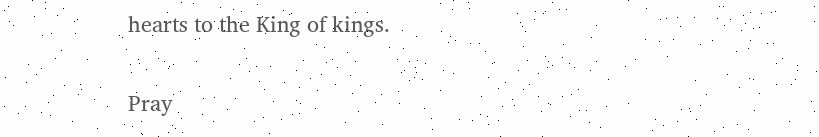hearts to the King of kings.

Pray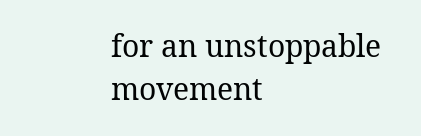for an unstoppable movement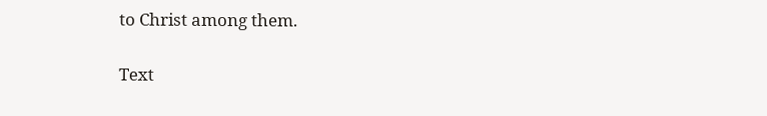to Christ among them.

Text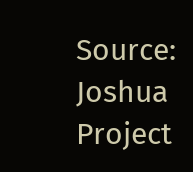Source:   Joshua Project